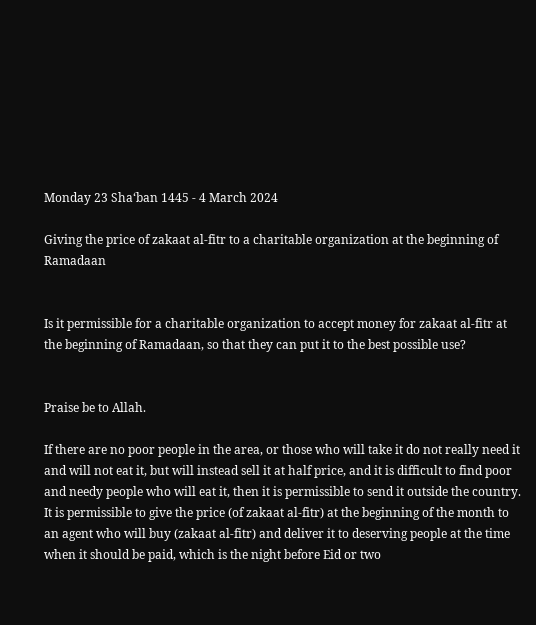Monday 23 Sha‘ban 1445 - 4 March 2024

Giving the price of zakaat al-fitr to a charitable organization at the beginning of Ramadaan


Is it permissible for a charitable organization to accept money for zakaat al-fitr at the beginning of Ramadaan, so that they can put it to the best possible use?


Praise be to Allah.

If there are no poor people in the area, or those who will take it do not really need it and will not eat it, but will instead sell it at half price, and it is difficult to find poor and needy people who will eat it, then it is permissible to send it outside the country. It is permissible to give the price (of zakaat al-fitr) at the beginning of the month to an agent who will buy (zakaat al-fitr) and deliver it to deserving people at the time when it should be paid, which is the night before Eid or two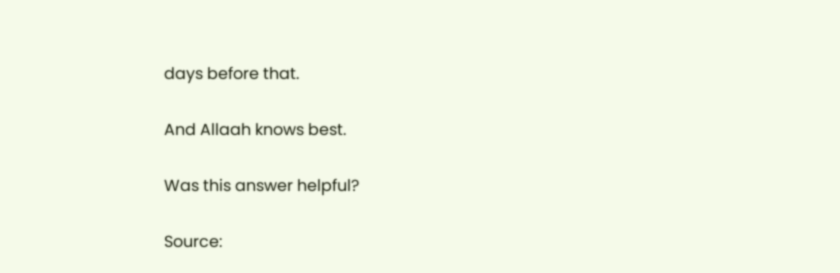days before that.

And Allaah knows best.

Was this answer helpful?

Source: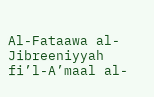Al-Fataawa al-Jibreeniyyah fi’l-A’maal al-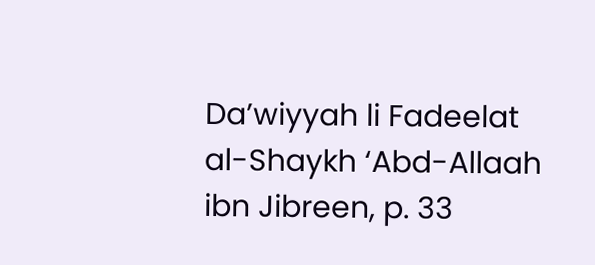Da’wiyyah li Fadeelat al-Shaykh ‘Abd-Allaah ibn Jibreen, p. 33